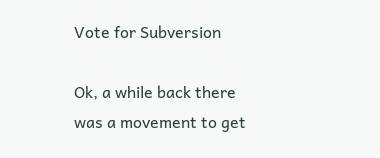Vote for Subversion

Ok, a while back there was a movement to get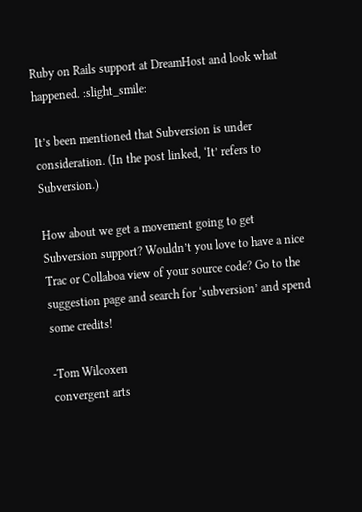Ruby on Rails support at DreamHost and look what happened. :slight_smile:

It’s been mentioned that Subversion is under consideration. (In the post linked, ‘It’ refers to Subversion.)

How about we get a movement going to get Subversion support? Wouldn’t you love to have a nice Trac or Collaboa view of your source code? Go to the suggestion page and search for ‘subversion’ and spend some credits!

-Tom Wilcoxen
convergent arts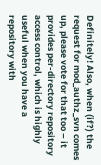Definitely! Also, when (if?) the request for mod_authz_svn comes up, please vote for that too – it provides per-directory repository access control, which is highly useful when you have a repository with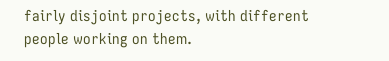fairly disjoint projects, with different people working on them.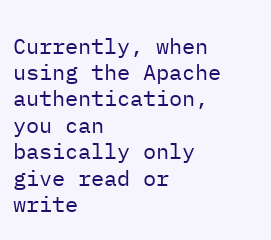Currently, when using the Apache authentication, you can basically only give read or write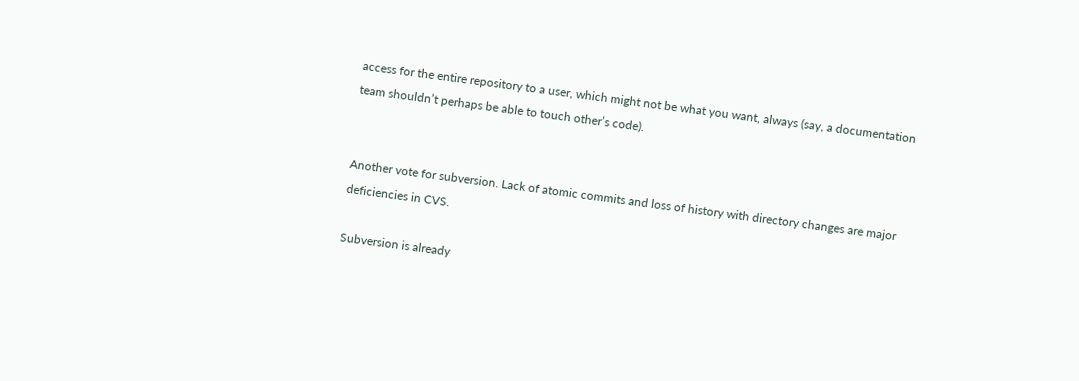access for the entire repository to a user, which might not be what you want, always (say, a documentation team shouldn’t perhaps be able to touch other’s code).


Another vote for subversion. Lack of atomic commits and loss of history with directory changes are major deficiencies in CVS.

Subversion is already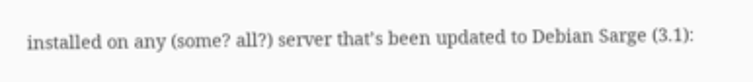installed on any (some? all?) server that’s been updated to Debian Sarge (3.1):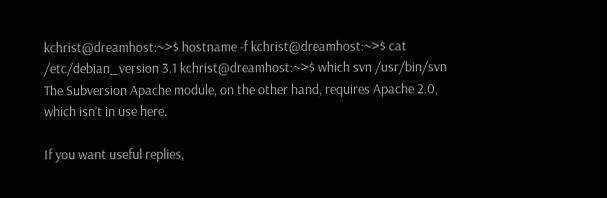kchrist@dreamhost:~>$ hostname -f kchrist@dreamhost:~>$ cat /etc/debian_version 3.1 kchrist@dreamhost:~>$ which svn /usr/bin/svn The Subversion Apache module, on the other hand, requires Apache 2.0, which isn’t in use here.

If you want useful replies,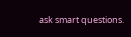ask smart questions.